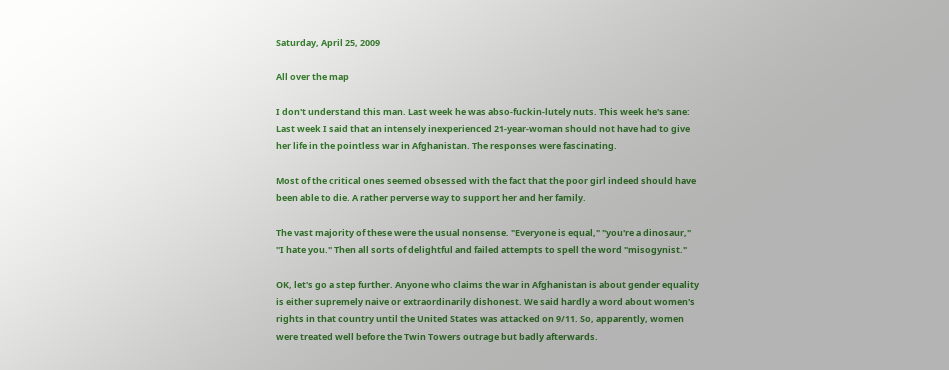Saturday, April 25, 2009

All over the map

I don't understand this man. Last week he was abso-fuckin-lutely nuts. This week he's sane:
Last week I said that an intensely inexperienced 21-year-woman should not have had to give her life in the pointless war in Afghanistan. The responses were fascinating.

Most of the critical ones seemed obsessed with the fact that the poor girl indeed should have been able to die. A rather perverse way to support her and her family.

The vast majority of these were the usual nonsense. "Everyone is equal," "you're a dinosaur," "I hate you." Then all sorts of delightful and failed attempts to spell the word "misogynist."

OK, let's go a step further. Anyone who claims the war in Afghanistan is about gender equality is either supremely naive or extraordinarily dishonest. We said hardly a word about women's rights in that country until the United States was attacked on 9/11. So, apparently, women were treated well before the Twin Towers outrage but badly afterwards.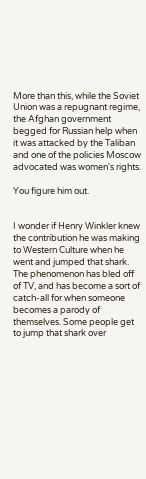More than this, while the Soviet Union was a repugnant regime, the Afghan government begged for Russian help when it was attacked by the Taliban and one of the policies Moscow advocated was women's rights.

You figure him out.


I wonder if Henry Winkler knew the contribution he was making to Western Culture when he went and jumped that shark. The phenomenon has bled off of TV, and has become a sort of catch-all for when someone becomes a parody of themselves. Some people get to jump that shark over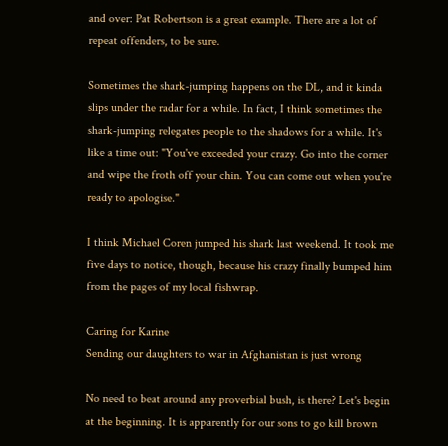and over: Pat Robertson is a great example. There are a lot of repeat offenders, to be sure.

Sometimes the shark-jumping happens on the DL, and it kinda slips under the radar for a while. In fact, I think sometimes the shark-jumping relegates people to the shadows for a while. It's like a time out: "You've exceeded your crazy. Go into the corner and wipe the froth off your chin. You can come out when you're ready to apologise."

I think Michael Coren jumped his shark last weekend. It took me five days to notice, though, because his crazy finally bumped him from the pages of my local fishwrap.

Caring for Karine
Sending our daughters to war in Afghanistan is just wrong

No need to beat around any proverbial bush, is there? Let's begin at the beginning. It is apparently for our sons to go kill brown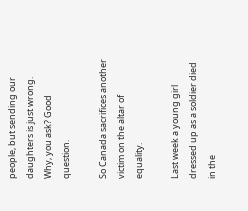people, but sending our daughters is just wrong. Why, you ask? Good question.

So Canada sacrifices another victim on the altar of equality.

Last week a young girl dressed up as a soldier died in the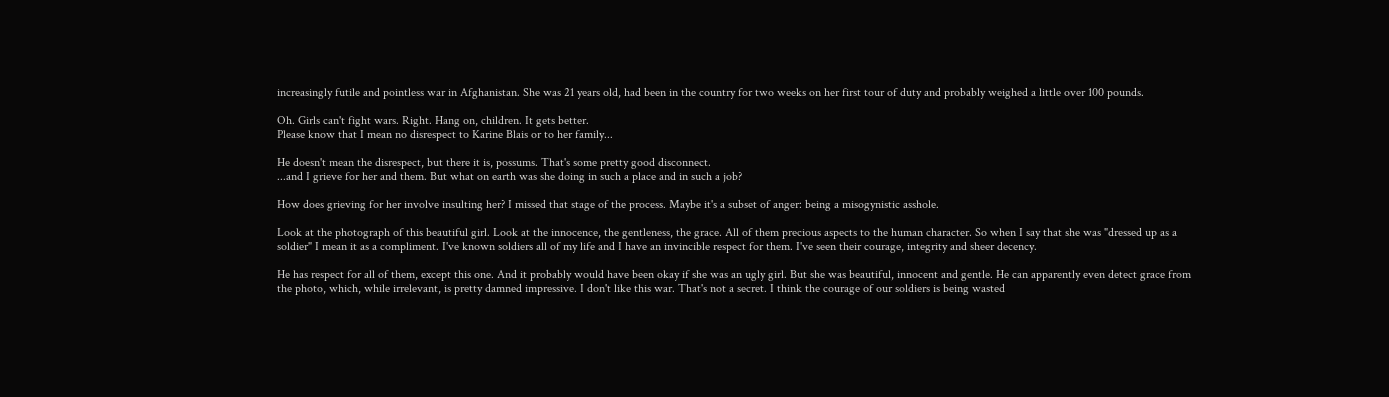increasingly futile and pointless war in Afghanistan. She was 21 years old, had been in the country for two weeks on her first tour of duty and probably weighed a little over 100 pounds.

Oh. Girls can't fight wars. Right. Hang on, children. It gets better.
Please know that I mean no disrespect to Karine Blais or to her family...

He doesn't mean the disrespect, but there it is, possums. That's some pretty good disconnect.
...and I grieve for her and them. But what on earth was she doing in such a place and in such a job?

How does grieving for her involve insulting her? I missed that stage of the process. Maybe it's a subset of anger: being a misogynistic asshole.

Look at the photograph of this beautiful girl. Look at the innocence, the gentleness, the grace. All of them precious aspects to the human character. So when I say that she was "dressed up as a soldier" I mean it as a compliment. I've known soldiers all of my life and I have an invincible respect for them. I've seen their courage, integrity and sheer decency.

He has respect for all of them, except this one. And it probably would have been okay if she was an ugly girl. But she was beautiful, innocent and gentle. He can apparently even detect grace from the photo, which, while irrelevant, is pretty damned impressive. I don't like this war. That's not a secret. I think the courage of our soldiers is being wasted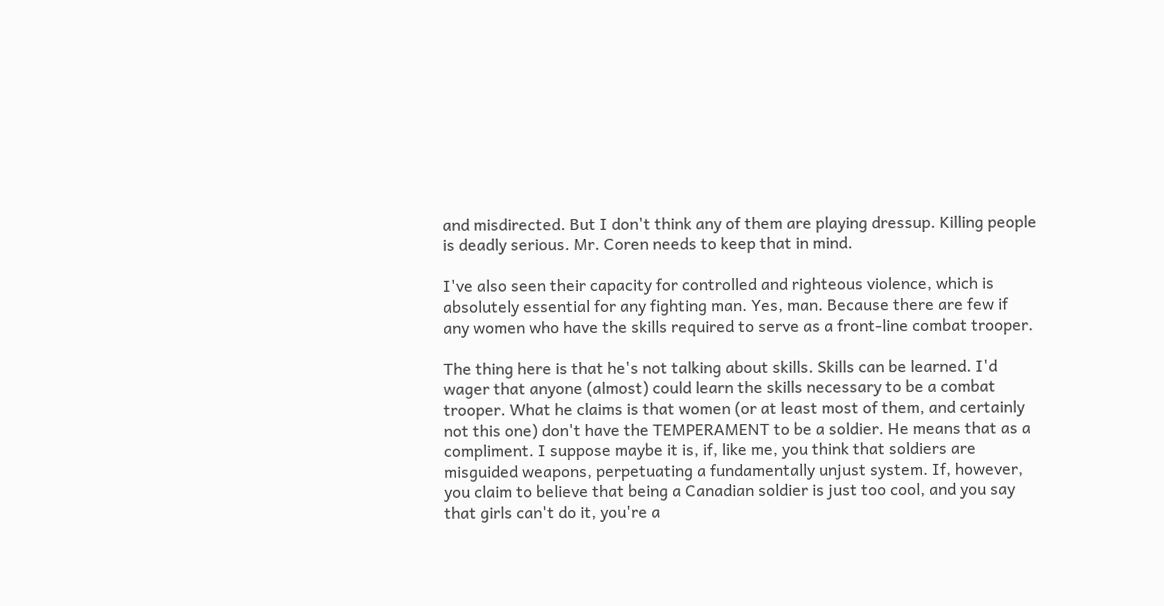and misdirected. But I don't think any of them are playing dressup. Killing people is deadly serious. Mr. Coren needs to keep that in mind.

I've also seen their capacity for controlled and righteous violence, which is
absolutely essential for any fighting man. Yes, man. Because there are few if
any women who have the skills required to serve as a front-line combat trooper.

The thing here is that he's not talking about skills. Skills can be learned. I'd wager that anyone (almost) could learn the skills necessary to be a combat trooper. What he claims is that women (or at least most of them, and certainly not this one) don't have the TEMPERAMENT to be a soldier. He means that as a compliment. I suppose maybe it is, if, like me, you think that soldiers are misguided weapons, perpetuating a fundamentally unjust system. If, however, you claim to believe that being a Canadian soldier is just too cool, and you say that girls can't do it, you're a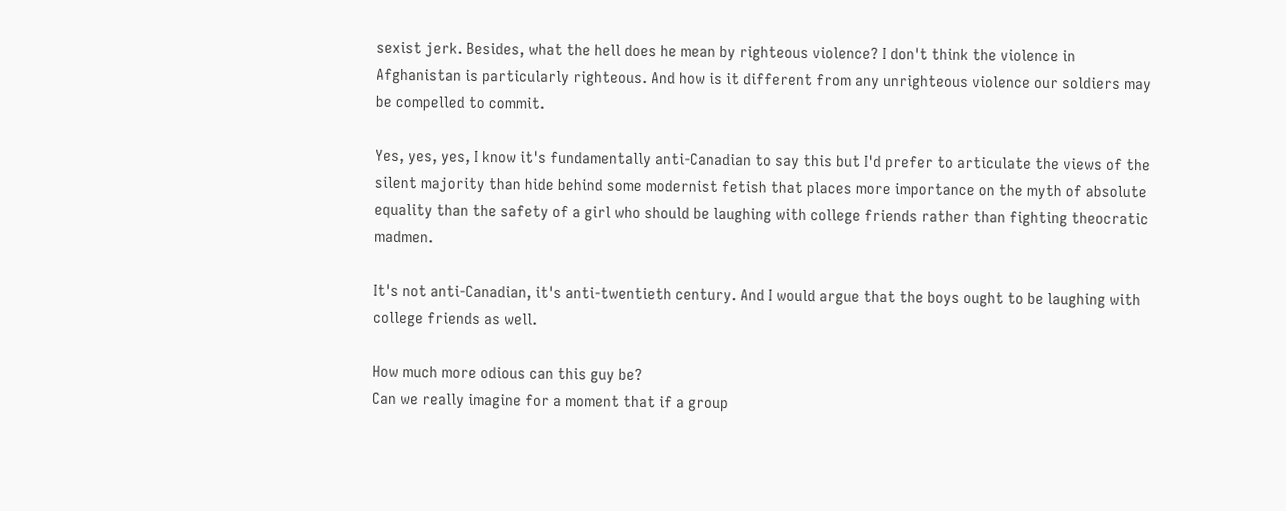sexist jerk. Besides, what the hell does he mean by righteous violence? I don't think the violence in Afghanistan is particularly righteous. And how is it different from any unrighteous violence our soldiers may be compelled to commit.

Yes, yes, yes, I know it's fundamentally anti-Canadian to say this but I'd prefer to articulate the views of the silent majority than hide behind some modernist fetish that places more importance on the myth of absolute equality than the safety of a girl who should be laughing with college friends rather than fighting theocratic madmen.

It's not anti-Canadian, it's anti-twentieth century. And I would argue that the boys ought to be laughing with college friends as well.

How much more odious can this guy be?
Can we really imagine for a moment that if a group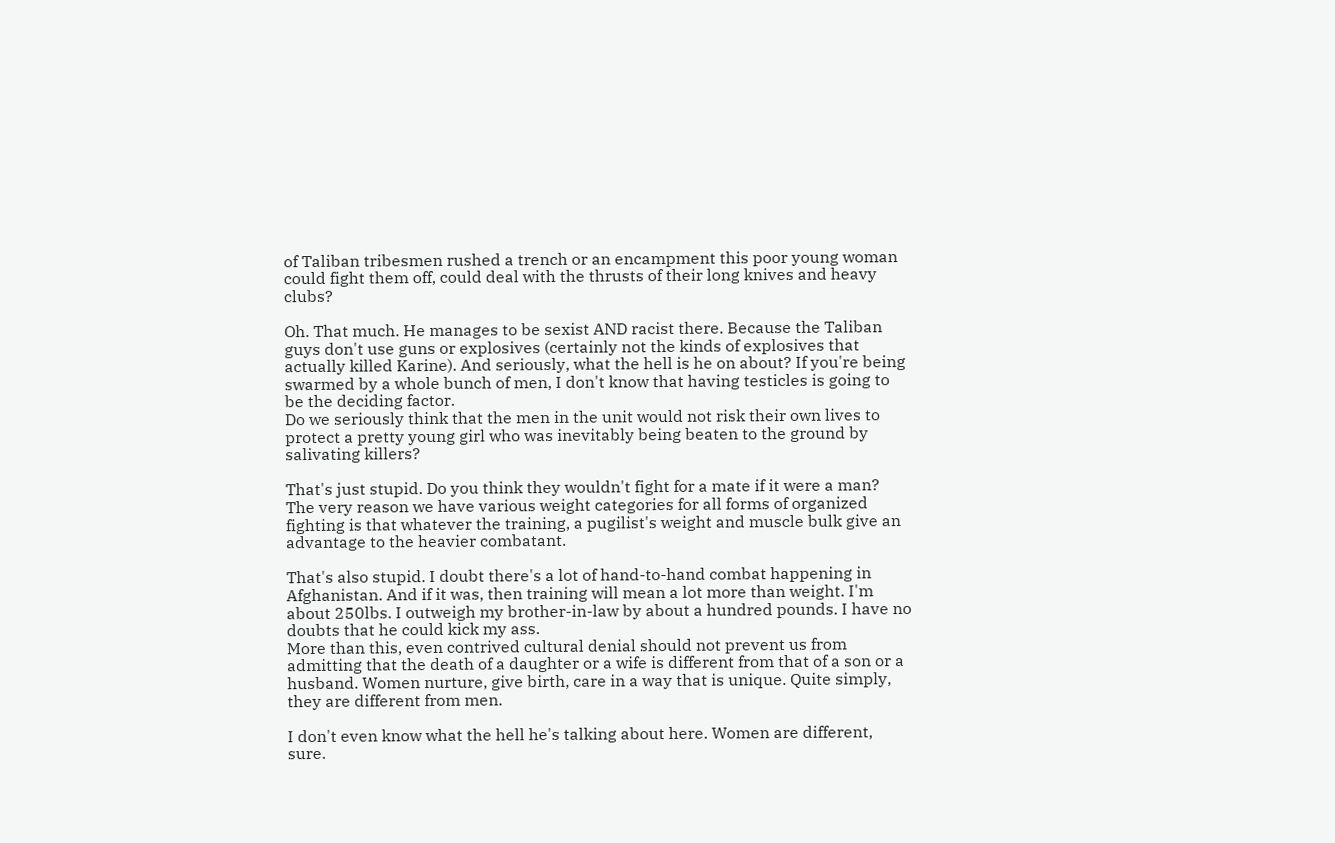of Taliban tribesmen rushed a trench or an encampment this poor young woman could fight them off, could deal with the thrusts of their long knives and heavy clubs?

Oh. That much. He manages to be sexist AND racist there. Because the Taliban guys don't use guns or explosives (certainly not the kinds of explosives that actually killed Karine). And seriously, what the hell is he on about? If you're being swarmed by a whole bunch of men, I don't know that having testicles is going to be the deciding factor.
Do we seriously think that the men in the unit would not risk their own lives to protect a pretty young girl who was inevitably being beaten to the ground by salivating killers?

That's just stupid. Do you think they wouldn't fight for a mate if it were a man?
The very reason we have various weight categories for all forms of organized fighting is that whatever the training, a pugilist's weight and muscle bulk give an advantage to the heavier combatant.

That's also stupid. I doubt there's a lot of hand-to-hand combat happening in Afghanistan. And if it was, then training will mean a lot more than weight. I'm about 250lbs. I outweigh my brother-in-law by about a hundred pounds. I have no doubts that he could kick my ass.
More than this, even contrived cultural denial should not prevent us from admitting that the death of a daughter or a wife is different from that of a son or a husband. Women nurture, give birth, care in a way that is unique. Quite simply, they are different from men.

I don't even know what the hell he's talking about here. Women are different, sure.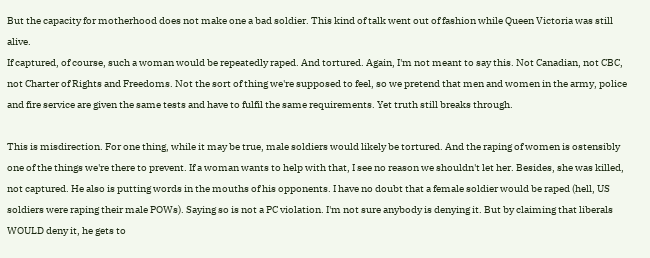But the capacity for motherhood does not make one a bad soldier. This kind of talk went out of fashion while Queen Victoria was still alive.
If captured, of course, such a woman would be repeatedly raped. And tortured. Again, I'm not meant to say this. Not Canadian, not CBC, not Charter of Rights and Freedoms. Not the sort of thing we're supposed to feel, so we pretend that men and women in the army, police and fire service are given the same tests and have to fulfil the same requirements. Yet truth still breaks through.

This is misdirection. For one thing, while it may be true, male soldiers would likely be tortured. And the raping of women is ostensibly one of the things we're there to prevent. If a woman wants to help with that, I see no reason we shouldn't let her. Besides, she was killed, not captured. He also is putting words in the mouths of his opponents. I have no doubt that a female soldier would be raped (hell, US soldiers were raping their male POWs). Saying so is not a PC violation. I'm not sure anybody is denying it. But by claiming that liberals WOULD deny it, he gets to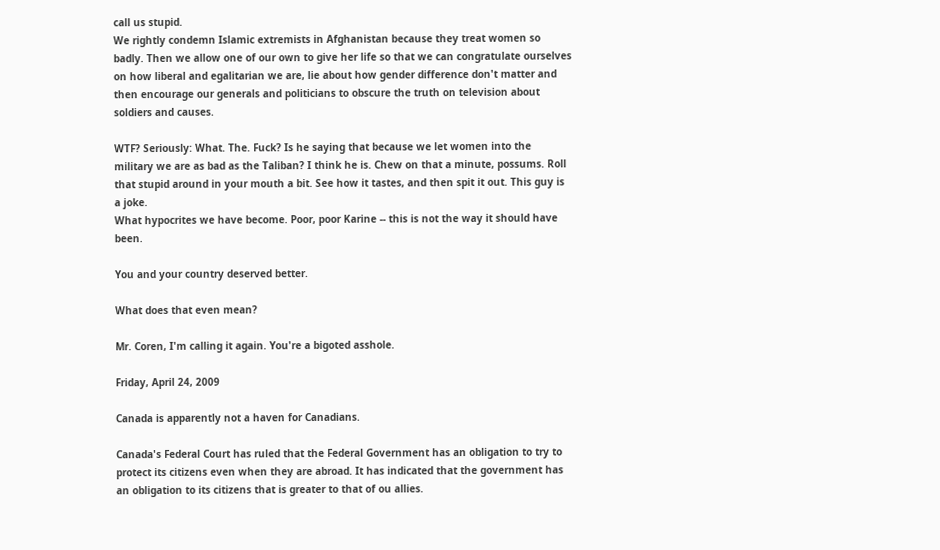call us stupid.
We rightly condemn Islamic extremists in Afghanistan because they treat women so badly. Then we allow one of our own to give her life so that we can congratulate ourselves on how liberal and egalitarian we are, lie about how gender difference don't matter and then encourage our generals and politicians to obscure the truth on television about soldiers and causes.

WTF? Seriously: What. The. Fuck? Is he saying that because we let women into the military we are as bad as the Taliban? I think he is. Chew on that a minute, possums. Roll that stupid around in your mouth a bit. See how it tastes, and then spit it out. This guy is a joke.
What hypocrites we have become. Poor, poor Karine -- this is not the way it should have been.

You and your country deserved better.

What does that even mean?

Mr. Coren, I'm calling it again. You're a bigoted asshole.

Friday, April 24, 2009

Canada is apparently not a haven for Canadians.

Canada's Federal Court has ruled that the Federal Government has an obligation to try to protect its citizens even when they are abroad. It has indicated that the government has an obligation to its citizens that is greater to that of ou allies.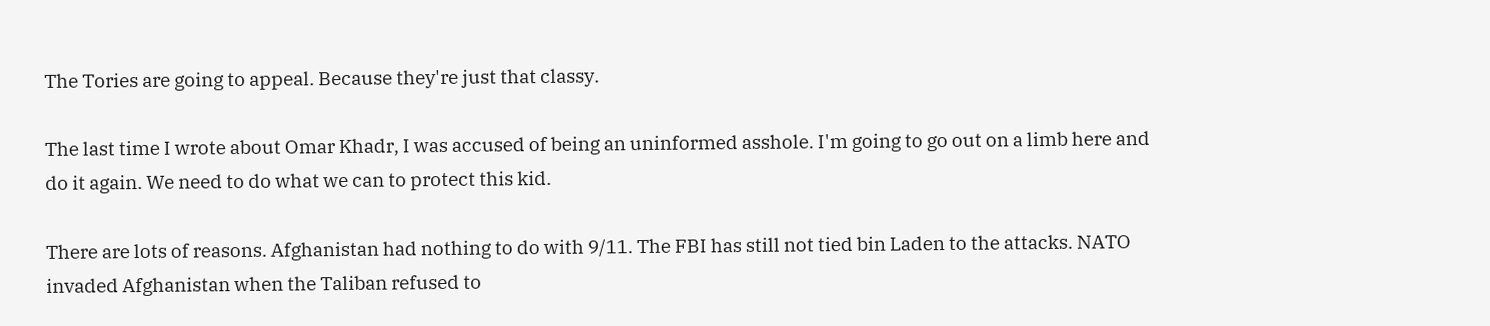The Tories are going to appeal. Because they're just that classy.

The last time I wrote about Omar Khadr, I was accused of being an uninformed asshole. I'm going to go out on a limb here and do it again. We need to do what we can to protect this kid.

There are lots of reasons. Afghanistan had nothing to do with 9/11. The FBI has still not tied bin Laden to the attacks. NATO invaded Afghanistan when the Taliban refused to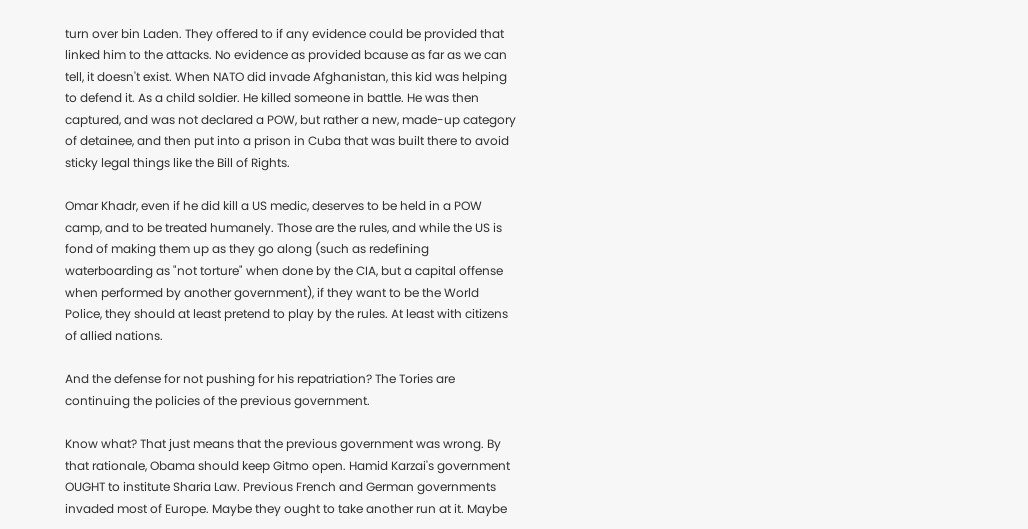turn over bin Laden. They offered to if any evidence could be provided that linked him to the attacks. No evidence as provided bcause as far as we can tell, it doesn't exist. When NATO did invade Afghanistan, this kid was helping to defend it. As a child soldier. He killed someone in battle. He was then captured, and was not declared a POW, but rather a new, made-up category of detainee, and then put into a prison in Cuba that was built there to avoid sticky legal things like the Bill of Rights.

Omar Khadr, even if he did kill a US medic, deserves to be held in a POW camp, and to be treated humanely. Those are the rules, and while the US is fond of making them up as they go along (such as redefining waterboarding as "not torture" when done by the CIA, but a capital offense when performed by another government), if they want to be the World Police, they should at least pretend to play by the rules. At least with citizens of allied nations.

And the defense for not pushing for his repatriation? The Tories are continuing the policies of the previous government.

Know what? That just means that the previous government was wrong. By that rationale, Obama should keep Gitmo open. Hamid Karzai's government OUGHT to institute Sharia Law. Previous French and German governments invaded most of Europe. Maybe they ought to take another run at it. Maybe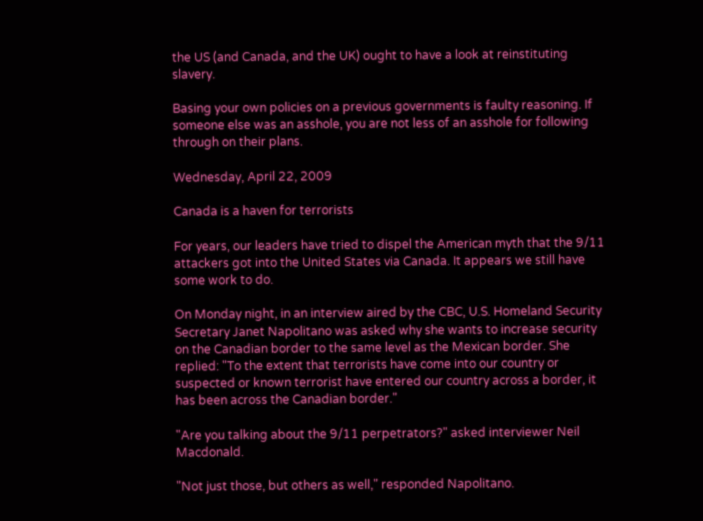the US (and Canada, and the UK) ought to have a look at reinstituting slavery.

Basing your own policies on a previous governments is faulty reasoning. If someone else was an asshole, you are not less of an asshole for following through on their plans.

Wednesday, April 22, 2009

Canada is a haven for terrorists

For years, our leaders have tried to dispel the American myth that the 9/11 attackers got into the United States via Canada. It appears we still have some work to do.

On Monday night, in an interview aired by the CBC, U.S. Homeland Security Secretary Janet Napolitano was asked why she wants to increase security on the Canadian border to the same level as the Mexican border. She replied: "To the extent that terrorists have come into our country or suspected or known terrorist have entered our country across a border, it has been across the Canadian border."

"Are you talking about the 9/11 perpetrators?" asked interviewer Neil Macdonald.

"Not just those, but others as well," responded Napolitano.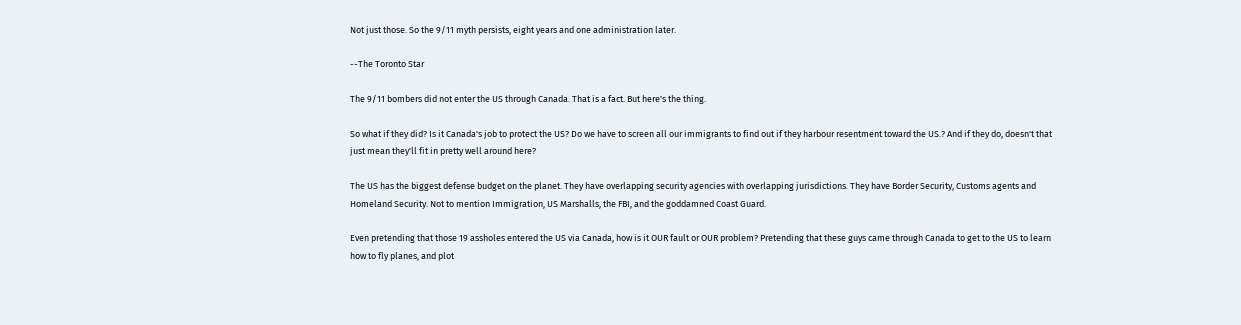Not just those. So the 9/11 myth persists, eight years and one administration later.

--The Toronto Star

The 9/11 bombers did not enter the US through Canada. That is a fact. But here's the thing.

So what if they did? Is it Canada's job to protect the US? Do we have to screen all our immigrants to find out if they harbour resentment toward the US.? And if they do, doesn't that just mean they'll fit in pretty well around here?

The US has the biggest defense budget on the planet. They have overlapping security agencies with overlapping jurisdictions. They have Border Security, Customs agents and Homeland Security. Not to mention Immigration, US Marshalls, the FBI, and the goddamned Coast Guard.

Even pretending that those 19 assholes entered the US via Canada, how is it OUR fault or OUR problem? Pretending that these guys came through Canada to get to the US to learn how to fly planes, and plot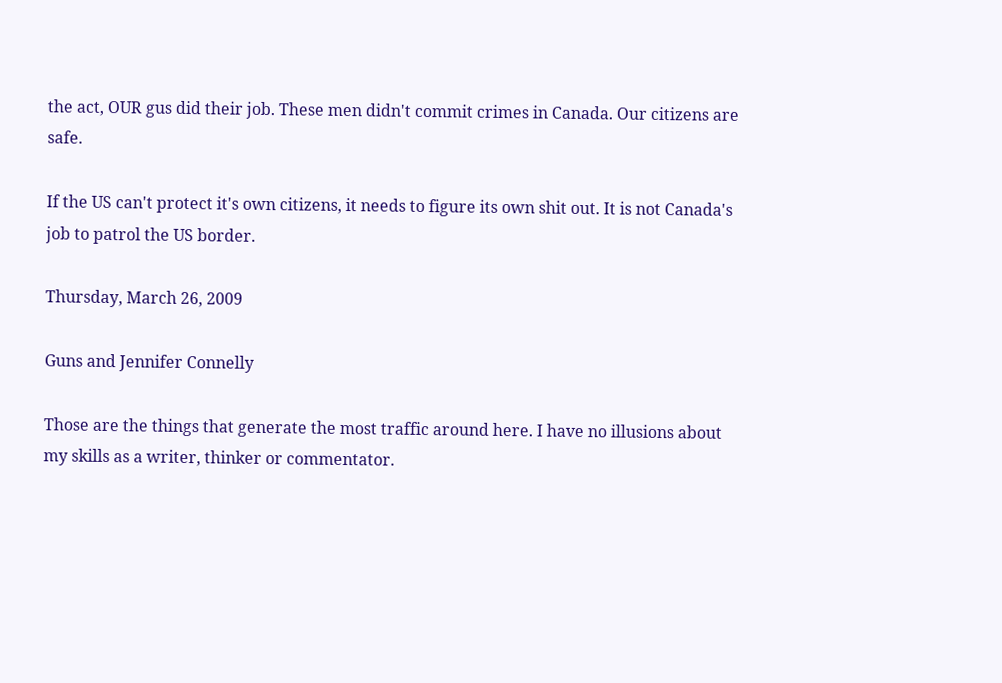the act, OUR gus did their job. These men didn't commit crimes in Canada. Our citizens are safe.

If the US can't protect it's own citizens, it needs to figure its own shit out. It is not Canada's job to patrol the US border.

Thursday, March 26, 2009

Guns and Jennifer Connelly

Those are the things that generate the most traffic around here. I have no illusions about my skills as a writer, thinker or commentator.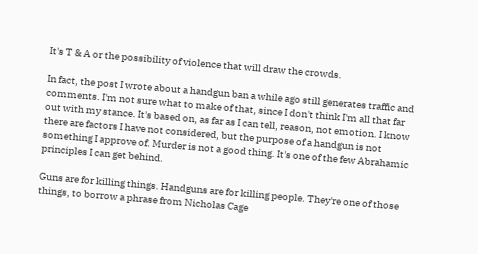It's T & A or the possibility of violence that will draw the crowds.

In fact, the post I wrote about a handgun ban a while ago still generates traffic and comments. I'm not sure what to make of that, since I don't think I'm all that far out with my stance. It's based on, as far as I can tell, reason, not emotion. I know there are factors I have not considered, but the purpose of a handgun is not something I approve of. Murder is not a good thing. It's one of the few Abrahamic principles I can get behind.

Guns are for killing things. Handguns are for killing people. They're one of those things, to borrow a phrase from Nicholas Cage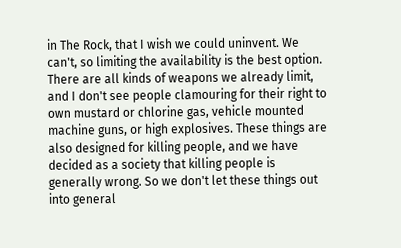in The Rock, that I wish we could uninvent. We can't, so limiting the availability is the best option. There are all kinds of weapons we already limit, and I don't see people clamouring for their right to own mustard or chlorine gas, vehicle mounted machine guns, or high explosives. These things are also designed for killing people, and we have decided as a society that killing people is generally wrong. So we don't let these things out into general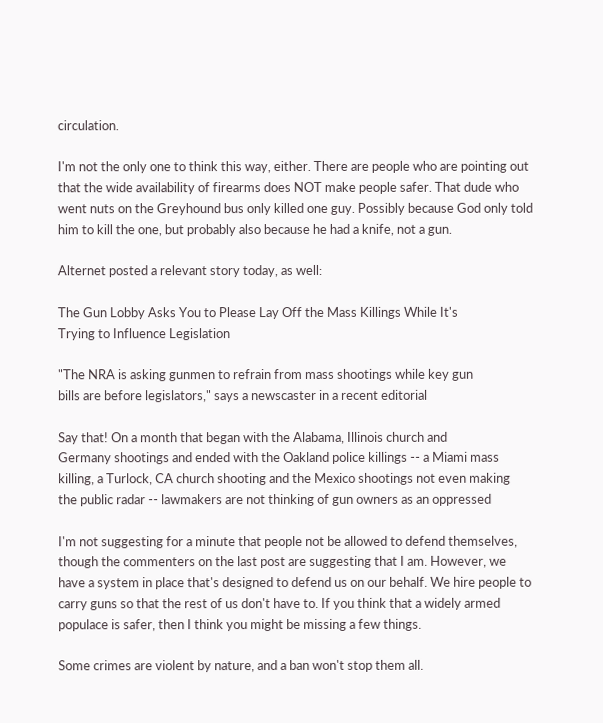circulation.

I'm not the only one to think this way, either. There are people who are pointing out that the wide availability of firearms does NOT make people safer. That dude who went nuts on the Greyhound bus only killed one guy. Possibly because God only told him to kill the one, but probably also because he had a knife, not a gun.

Alternet posted a relevant story today, as well:

The Gun Lobby Asks You to Please Lay Off the Mass Killings While It's
Trying to Influence Legislation

"The NRA is asking gunmen to refrain from mass shootings while key gun
bills are before legislators," says a newscaster in a recent editorial

Say that! On a month that began with the Alabama, Illinois church and
Germany shootings and ended with the Oakland police killings -- a Miami mass
killing, a Turlock, CA church shooting and the Mexico shootings not even making
the public radar -- lawmakers are not thinking of gun owners as an oppressed

I'm not suggesting for a minute that people not be allowed to defend themselves, though the commenters on the last post are suggesting that I am. However, we have a system in place that's designed to defend us on our behalf. We hire people to carry guns so that the rest of us don't have to. If you think that a widely armed populace is safer, then I think you might be missing a few things.

Some crimes are violent by nature, and a ban won't stop them all.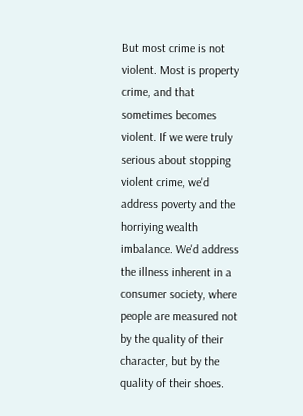But most crime is not violent. Most is property crime, and that sometimes becomes violent. If we were truly serious about stopping violent crime, we'd address poverty and the horriying wealth imbalance. We'd address the illness inherent in a consumer society, where people are measured not by the quality of their character, but by the quality of their shoes.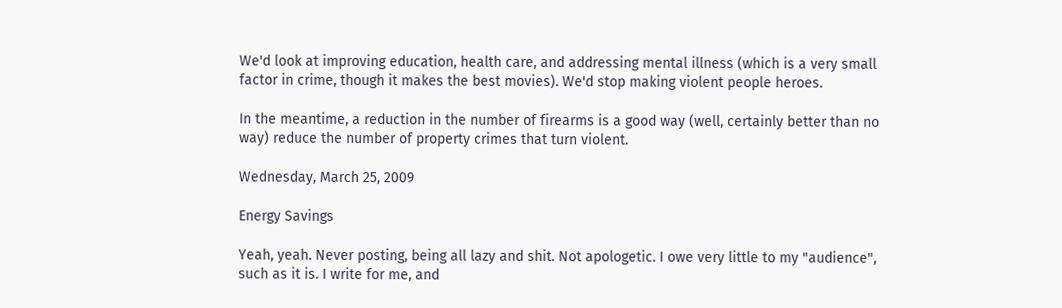We'd look at improving education, health care, and addressing mental illness (which is a very small factor in crime, though it makes the best movies). We'd stop making violent people heroes.

In the meantime, a reduction in the number of firearms is a good way (well, certainly better than no way) reduce the number of property crimes that turn violent.

Wednesday, March 25, 2009

Energy Savings

Yeah, yeah. Never posting, being all lazy and shit. Not apologetic. I owe very little to my "audience", such as it is. I write for me, and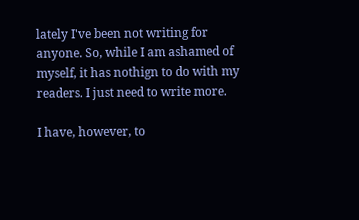lately I've been not writing for anyone. So, while I am ashamed of myself, it has nothign to do with my readers. I just need to write more.

I have, however, to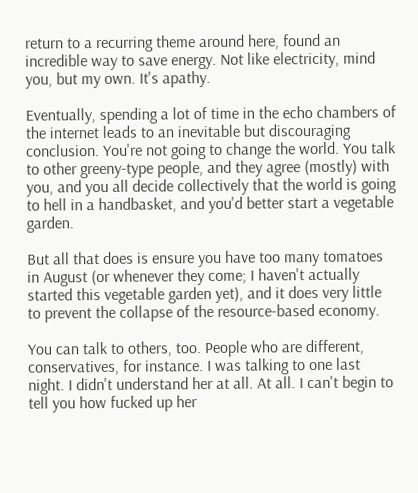return to a recurring theme around here, found an incredible way to save energy. Not like electricity, mind you, but my own. It's apathy.

Eventually, spending a lot of time in the echo chambers of the internet leads to an inevitable but discouraging conclusion. You're not going to change the world. You talk to other greeny-type people, and they agree (mostly) with you, and you all decide collectively that the world is going to hell in a handbasket, and you'd better start a vegetable garden.

But all that does is ensure you have too many tomatoes in August (or whenever they come; I haven't actually started this vegetable garden yet), and it does very little to prevent the collapse of the resource-based economy.

You can talk to others, too. People who are different, conservatives, for instance. I was talking to one last night. I didn't understand her at all. At all. I can't begin to tell you how fucked up her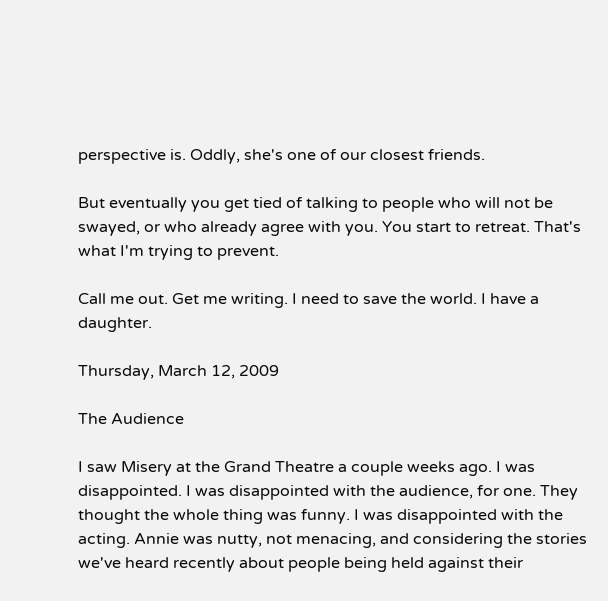perspective is. Oddly, she's one of our closest friends.

But eventually you get tied of talking to people who will not be swayed, or who already agree with you. You start to retreat. That's what I'm trying to prevent.

Call me out. Get me writing. I need to save the world. I have a daughter.

Thursday, March 12, 2009

The Audience

I saw Misery at the Grand Theatre a couple weeks ago. I was disappointed. I was disappointed with the audience, for one. They thought the whole thing was funny. I was disappointed with the acting. Annie was nutty, not menacing, and considering the stories we've heard recently about people being held against their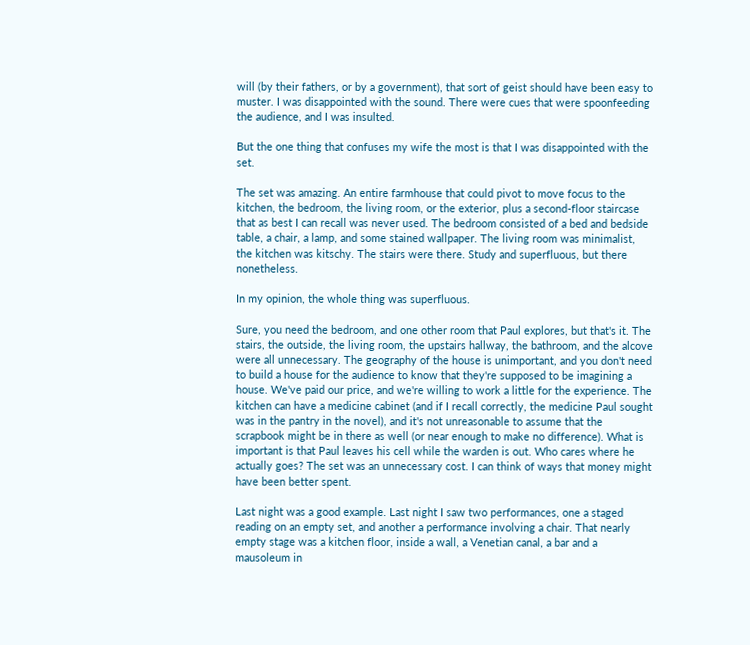will (by their fathers, or by a government), that sort of geist should have been easy to muster. I was disappointed with the sound. There were cues that were spoonfeeding the audience, and I was insulted.

But the one thing that confuses my wife the most is that I was disappointed with the set.

The set was amazing. An entire farmhouse that could pivot to move focus to the kitchen, the bedroom, the living room, or the exterior, plus a second-floor staircase that as best I can recall was never used. The bedroom consisted of a bed and bedside table, a chair, a lamp, and some stained wallpaper. The living room was minimalist, the kitchen was kitschy. The stairs were there. Study and superfluous, but there nonetheless.

In my opinion, the whole thing was superfluous.

Sure, you need the bedroom, and one other room that Paul explores, but that's it. The stairs, the outside, the living room, the upstairs hallway, the bathroom, and the alcove were all unnecessary. The geography of the house is unimportant, and you don't need to build a house for the audience to know that they're supposed to be imagining a house. We've paid our price, and we're willing to work a little for the experience. The kitchen can have a medicine cabinet (and if I recall correctly, the medicine Paul sought was in the pantry in the novel), and it's not unreasonable to assume that the scrapbook might be in there as well (or near enough to make no difference). What is important is that Paul leaves his cell while the warden is out. Who cares where he actually goes? The set was an unnecessary cost. I can think of ways that money might have been better spent.

Last night was a good example. Last night I saw two performances, one a staged reading on an empty set, and another a performance involving a chair. That nearly empty stage was a kitchen floor, inside a wall, a Venetian canal, a bar and a mausoleum in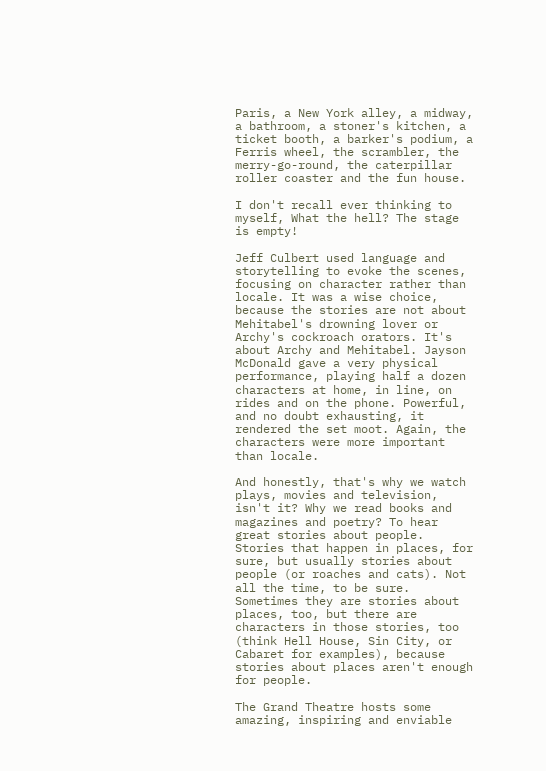Paris, a New York alley, a midway, a bathroom, a stoner's kitchen, a ticket booth, a barker's podium, a Ferris wheel, the scrambler, the merry-go-round, the caterpillar roller coaster and the fun house.

I don't recall ever thinking to myself, What the hell? The stage is empty!

Jeff Culbert used language and storytelling to evoke the scenes, focusing on character rather than locale. It was a wise choice, because the stories are not about Mehitabel's drowning lover or Archy's cockroach orators. It's about Archy and Mehitabel. Jayson McDonald gave a very physical performance, playing half a dozen characters at home, in line, on rides and on the phone. Powerful, and no doubt exhausting, it rendered the set moot. Again, the characters were more important than locale.

And honestly, that's why we watch plays, movies and television, isn't it? Why we read books and magazines and poetry? To hear great stories about people. Stories that happen in places, for sure, but usually stories about people (or roaches and cats). Not all the time, to be sure. Sometimes they are stories about places, too, but there are characters in those stories, too (think Hell House, Sin City, or Cabaret for examples), because stories about places aren't enough for people.

The Grand Theatre hosts some amazing, inspiring and enviable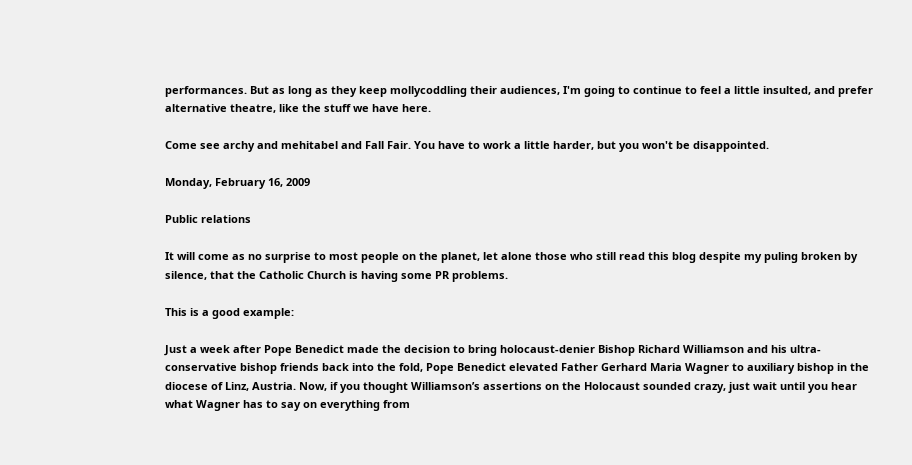performances. But as long as they keep mollycoddling their audiences, I'm going to continue to feel a little insulted, and prefer alternative theatre, like the stuff we have here.

Come see archy and mehitabel and Fall Fair. You have to work a little harder, but you won't be disappointed.

Monday, February 16, 2009

Public relations

It will come as no surprise to most people on the planet, let alone those who still read this blog despite my puling broken by silence, that the Catholic Church is having some PR problems.

This is a good example:

Just a week after Pope Benedict made the decision to bring holocaust-denier Bishop Richard Williamson and his ultra-conservative bishop friends back into the fold, Pope Benedict elevated Father Gerhard Maria Wagner to auxiliary bishop in the diocese of Linz, Austria. Now, if you thought Williamson’s assertions on the Holocaust sounded crazy, just wait until you hear what Wagner has to say on everything from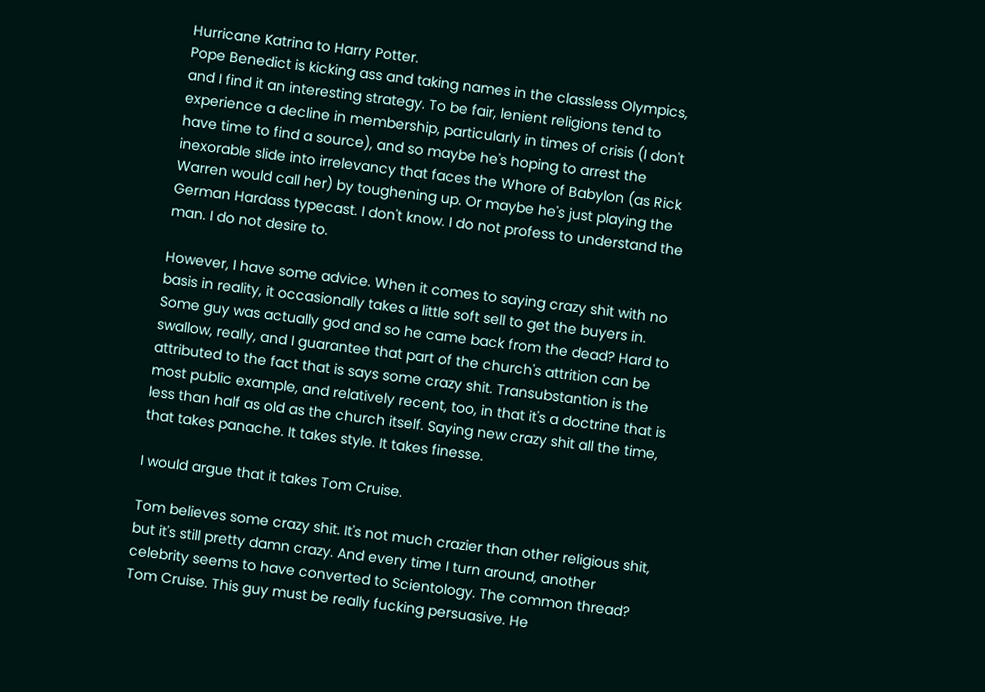Hurricane Katrina to Harry Potter.
Pope Benedict is kicking ass and taking names in the classless Olympics, and I find it an interesting strategy. To be fair, lenient religions tend to experience a decline in membership, particularly in times of crisis (I don't have time to find a source), and so maybe he's hoping to arrest the inexorable slide into irrelevancy that faces the Whore of Babylon (as Rick Warren would call her) by toughening up. Or maybe he's just playing the German Hardass typecast. I don't know. I do not profess to understand the man. I do not desire to.

However, I have some advice. When it comes to saying crazy shit with no basis in reality, it occasionally takes a little soft sell to get the buyers in. Some guy was actually god and so he came back from the dead? Hard to swallow, really, and I guarantee that part of the church's attrition can be attributed to the fact that is says some crazy shit. Transubstantion is the most public example, and relatively recent, too, in that it's a doctrine that is less than half as old as the church itself. Saying new crazy shit all the time, that takes panache. It takes style. It takes finesse.

I would argue that it takes Tom Cruise.

Tom believes some crazy shit. It's not much crazier than other religious shit, but it's still pretty damn crazy. And every time I turn around, another celebrity seems to have converted to Scientology. The common thread? Tom Cruise. This guy must be really fucking persuasive. He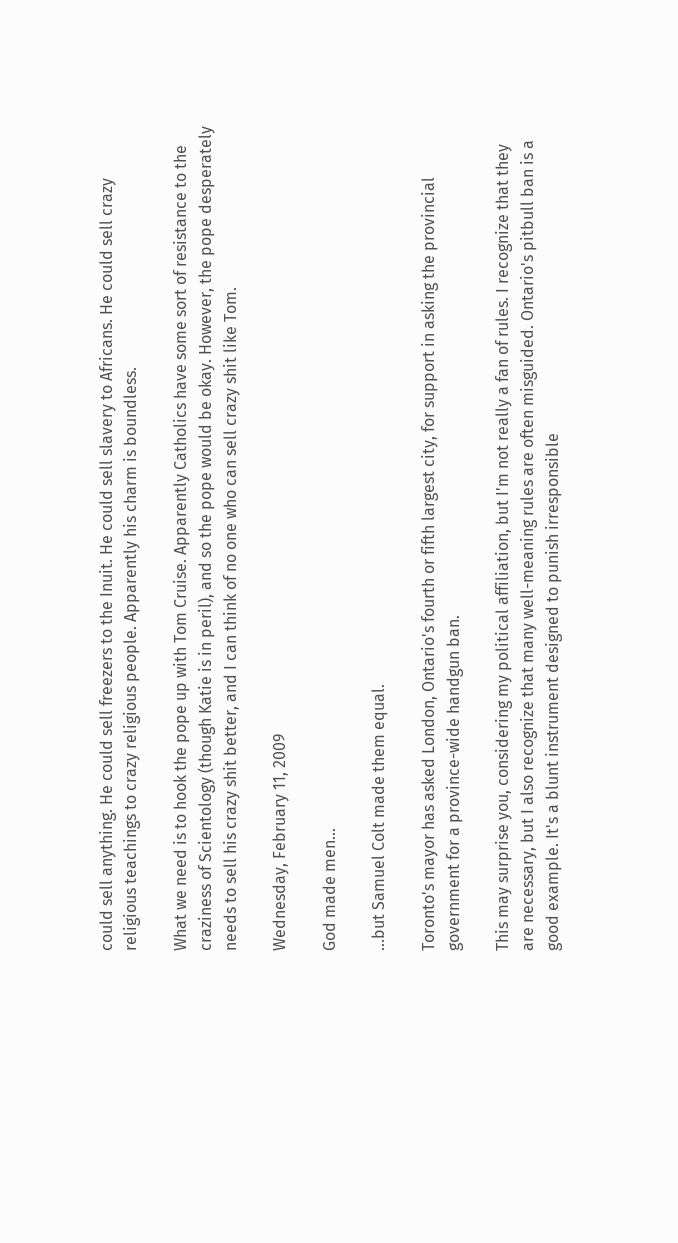could sell anything. He could sell freezers to the Inuit. He could sell slavery to Africans. He could sell crazy religious teachings to crazy religious people. Apparently his charm is boundless.

What we need is to hook the pope up with Tom Cruise. Apparently Catholics have some sort of resistance to the craziness of Scientology (though Katie is in peril), and so the pope would be okay. However, the pope desperately needs to sell his crazy shit better, and I can think of no one who can sell crazy shit like Tom.

Wednesday, February 11, 2009

God made men...

...but Samuel Colt made them equal.

Toronto's mayor has asked London, Ontario's fourth or fifth largest city, for support in asking the provincial government for a province-wide handgun ban.

This may surprise you, considering my political affiliation, but I'm not really a fan of rules. I recognize that they are necessary, but I also recognize that many well-meaning rules are often misguided. Ontario's pitbull ban is a good example. It's a blunt instrument designed to punish irresponsible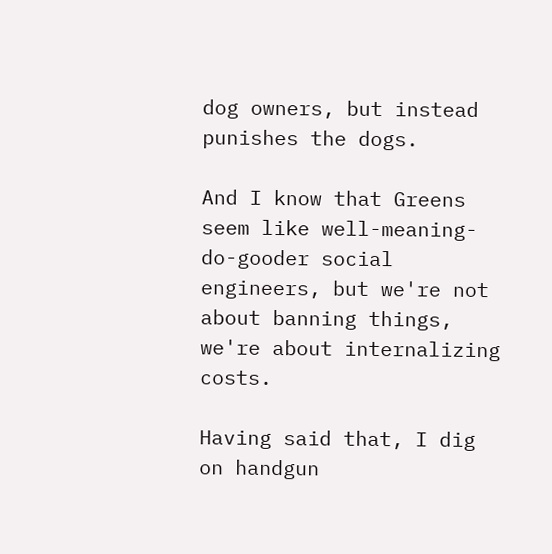dog owners, but instead punishes the dogs.

And I know that Greens seem like well-meaning-do-gooder social engineers, but we're not about banning things, we're about internalizing costs.

Having said that, I dig on handgun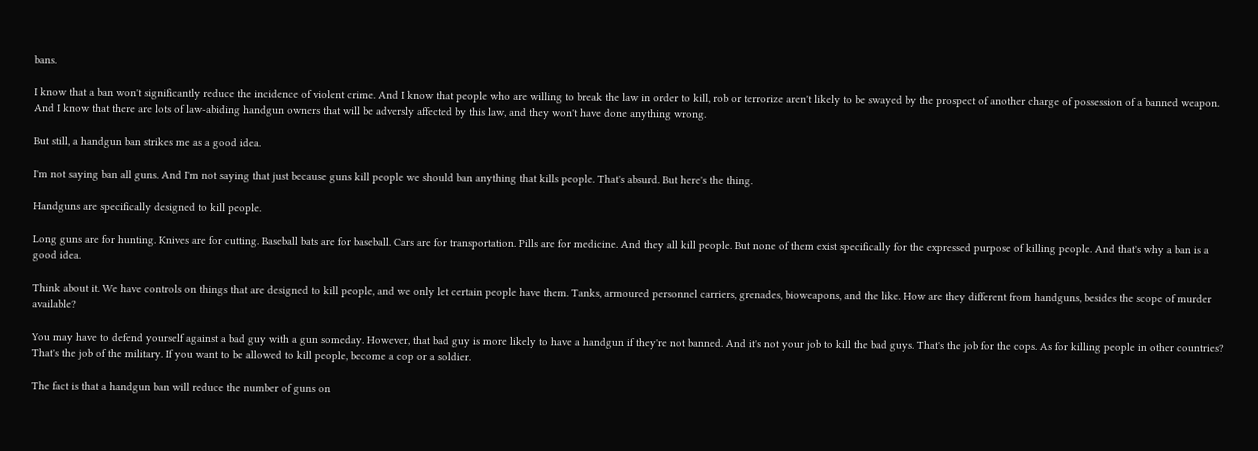bans.

I know that a ban won't significantly reduce the incidence of violent crime. And I know that people who are willing to break the law in order to kill, rob or terrorize aren't likely to be swayed by the prospect of another charge of possession of a banned weapon. And I know that there are lots of law-abiding handgun owners that will be adversly affected by this law, and they won't have done anything wrong.

But still, a handgun ban strikes me as a good idea.

I'm not saying ban all guns. And I'm not saying that just because guns kill people we should ban anything that kills people. That's absurd. But here's the thing.

Handguns are specifically designed to kill people.

Long guns are for hunting. Knives are for cutting. Baseball bats are for baseball. Cars are for transportation. Pills are for medicine. And they all kill people. But none of them exist specifically for the expressed purpose of killing people. And that's why a ban is a good idea.

Think about it. We have controls on things that are designed to kill people, and we only let certain people have them. Tanks, armoured personnel carriers, grenades, bioweapons, and the like. How are they different from handguns, besides the scope of murder available?

You may have to defend yourself against a bad guy with a gun someday. However, that bad guy is more likely to have a handgun if they're not banned. And it's not your job to kill the bad guys. That's the job for the cops. As for killing people in other countries? That's the job of the military. If you want to be allowed to kill people, become a cop or a soldier.

The fact is that a handgun ban will reduce the number of guns on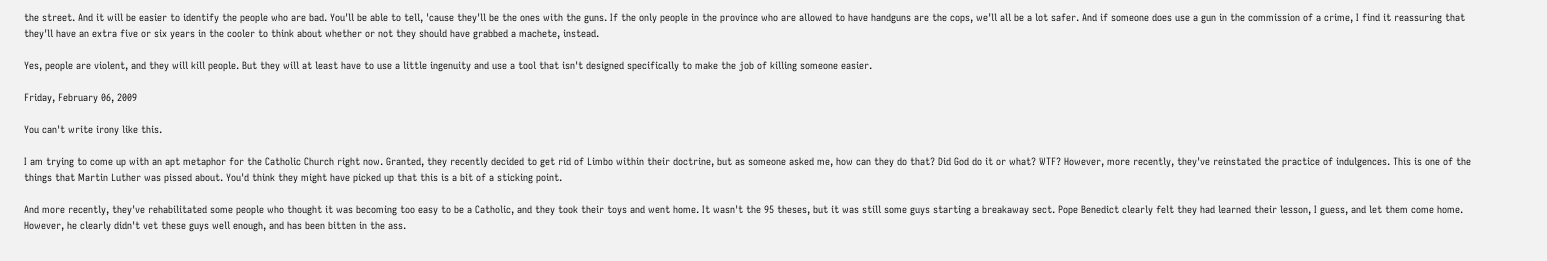the street. And it will be easier to identify the people who are bad. You'll be able to tell, 'cause they'll be the ones with the guns. If the only people in the province who are allowed to have handguns are the cops, we'll all be a lot safer. And if someone does use a gun in the commission of a crime, I find it reassuring that they'll have an extra five or six years in the cooler to think about whether or not they should have grabbed a machete, instead.

Yes, people are violent, and they will kill people. But they will at least have to use a little ingenuity and use a tool that isn't designed specifically to make the job of killing someone easier.

Friday, February 06, 2009

You can't write irony like this.

I am trying to come up with an apt metaphor for the Catholic Church right now. Granted, they recently decided to get rid of Limbo within their doctrine, but as someone asked me, how can they do that? Did God do it or what? WTF? However, more recently, they've reinstated the practice of indulgences. This is one of the things that Martin Luther was pissed about. You'd think they might have picked up that this is a bit of a sticking point.

And more recently, they've rehabilitated some people who thought it was becoming too easy to be a Catholic, and they took their toys and went home. It wasn't the 95 theses, but it was still some guys starting a breakaway sect. Pope Benedict clearly felt they had learned their lesson, I guess, and let them come home. However, he clearly didn't vet these guys well enough, and has been bitten in the ass.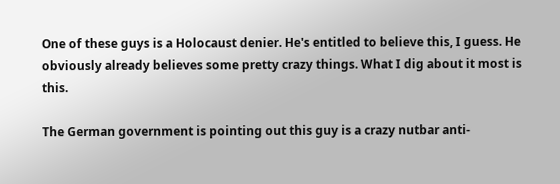One of these guys is a Holocaust denier. He's entitled to believe this, I guess. He obviously already believes some pretty crazy things. What I dig about it most is this.

The German government is pointing out this guy is a crazy nutbar anti-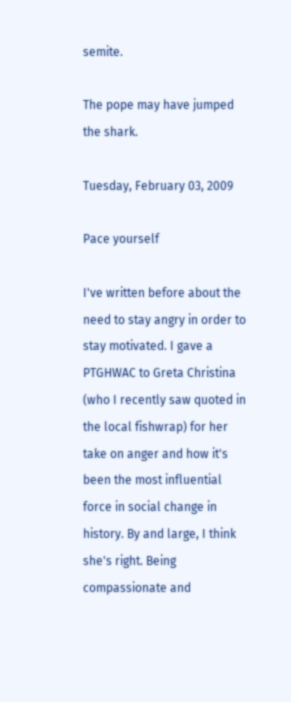semite.

The pope may have jumped the shark.

Tuesday, February 03, 2009

Pace yourself

I've written before about the need to stay angry in order to stay motivated. I gave a PTGHWAC to Greta Christina (who I recently saw quoted in the local fishwrap) for her take on anger and how it's been the most influential force in social change in history. By and large, I think she's right. Being compassionate and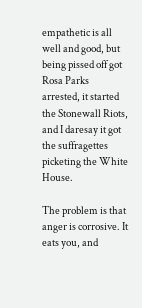empathetic is all well and good, but being pissed off got Rosa Parks arrested, it started the Stonewall Riots, and I daresay it got the suffragettes picketing the White House.

The problem is that anger is corrosive. It eats you, and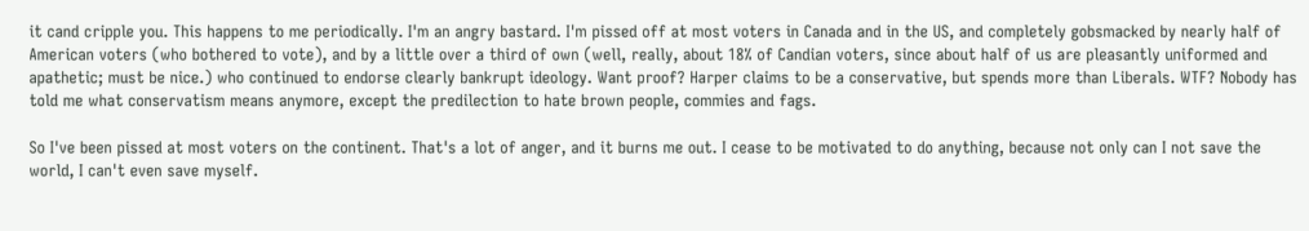it cand cripple you. This happens to me periodically. I'm an angry bastard. I'm pissed off at most voters in Canada and in the US, and completely gobsmacked by nearly half of American voters (who bothered to vote), and by a little over a third of own (well, really, about 18% of Candian voters, since about half of us are pleasantly uniformed and apathetic; must be nice.) who continued to endorse clearly bankrupt ideology. Want proof? Harper claims to be a conservative, but spends more than Liberals. WTF? Nobody has told me what conservatism means anymore, except the predilection to hate brown people, commies and fags.

So I've been pissed at most voters on the continent. That's a lot of anger, and it burns me out. I cease to be motivated to do anything, because not only can I not save the world, I can't even save myself.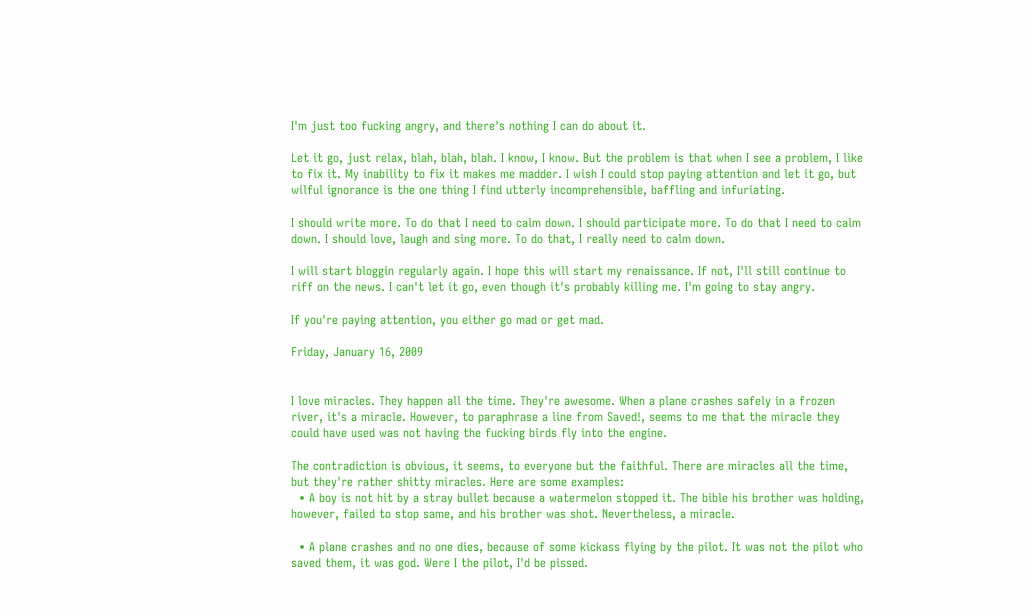I'm just too fucking angry, and there's nothing I can do about it.

Let it go, just relax, blah, blah, blah. I know, I know. But the problem is that when I see a problem, I like to fix it. My inability to fix it makes me madder. I wish I could stop paying attention and let it go, but wilful ignorance is the one thing I find utterly incomprehensible, baffling and infuriating.

I should write more. To do that I need to calm down. I should participate more. To do that I need to calm down. I should love, laugh and sing more. To do that, I really need to calm down.

I will start bloggin regularly again. I hope this will start my renaissance. If not, I'll still continue to riff on the news. I can't let it go, even though it's probably killing me. I'm going to stay angry.

If you're paying attention, you either go mad or get mad.

Friday, January 16, 2009


I love miracles. They happen all the time. They're awesome. When a plane crashes safely in a frozen river, it's a miracle. However, to paraphrase a line from Saved!, seems to me that the miracle they could have used was not having the fucking birds fly into the engine.

The contradiction is obvious, it seems, to everyone but the faithful. There are miracles all the time, but they're rather shitty miracles. Here are some examples:
  • A boy is not hit by a stray bullet because a watermelon stopped it. The bible his brother was holding, however, failed to stop same, and his brother was shot. Nevertheless, a miracle.

  • A plane crashes and no one dies, because of some kickass flying by the pilot. It was not the pilot who saved them, it was god. Were I the pilot, I'd be pissed.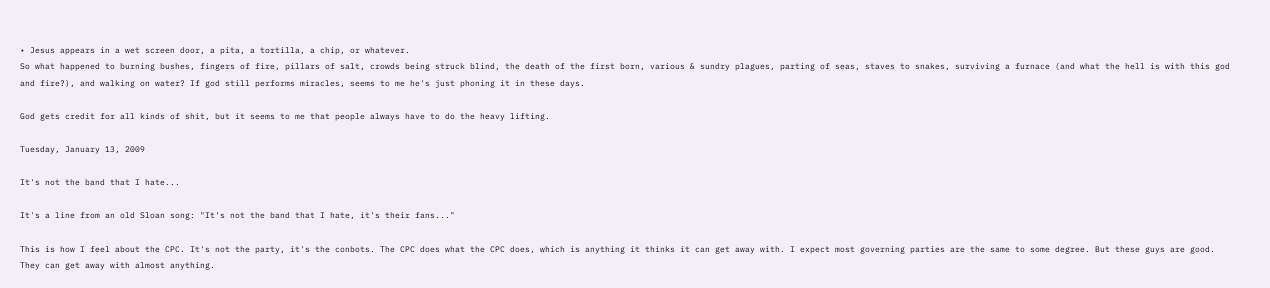• Jesus appears in a wet screen door, a pita, a tortilla, a chip, or whatever.
So what happened to burning bushes, fingers of fire, pillars of salt, crowds being struck blind, the death of the first born, various & sundry plagues, parting of seas, staves to snakes, surviving a furnace (and what the hell is with this god and fire?), and walking on water? If god still performs miracles, seems to me he's just phoning it in these days.

God gets credit for all kinds of shit, but it seems to me that people always have to do the heavy lifting.

Tuesday, January 13, 2009

It's not the band that I hate...

It's a line from an old Sloan song: "It's not the band that I hate, it's their fans..."

This is how I feel about the CPC. It's not the party, it's the conbots. The CPC does what the CPC does, which is anything it thinks it can get away with. I expect most governing parties are the same to some degree. But these guys are good. They can get away with almost anything.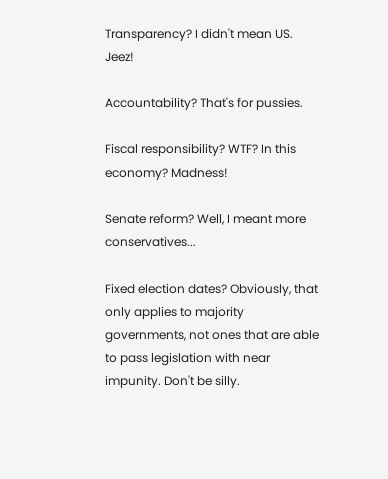Transparency? I didn't mean US. Jeez!

Accountability? That's for pussies.

Fiscal responsibility? WTF? In this economy? Madness!

Senate reform? Well, I meant more conservatives...

Fixed election dates? Obviously, that only applies to majority governments, not ones that are able to pass legislation with near impunity. Don't be silly.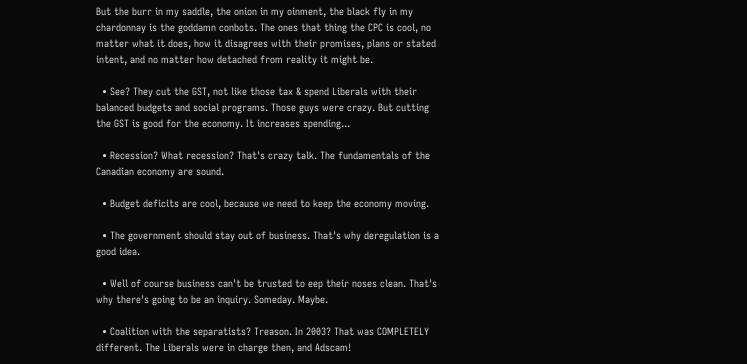But the burr in my saddle, the onion in my oinment, the black fly in my chardonnay is the goddamn conbots. The ones that thing the CPC is cool, no matter what it does, how it disagrees with their promises, plans or stated intent, and no matter how detached from reality it might be.

  • See? They cut the GST, not like those tax & spend Liberals with their balanced budgets and social programs. Those guys were crazy. But cutting the GST is good for the economy. It increases spending...

  • Recession? What recession? That's crazy talk. The fundamentals of the Canadian economy are sound.

  • Budget deficits are cool, because we need to keep the economy moving.

  • The government should stay out of business. That's why deregulation is a good idea.

  • Well of course business can't be trusted to eep their noses clean. That's why there's going to be an inquiry. Someday. Maybe.

  • Coalition with the separatists? Treason. In 2003? That was COMPLETELY different. The Liberals were in charge then, and Adscam!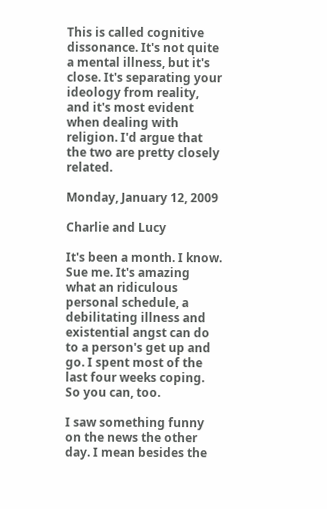This is called cognitive dissonance. It's not quite a mental illness, but it's close. It's separating your ideology from reality, and it's most evident when dealing with religion. I'd argue that the two are pretty closely related.

Monday, January 12, 2009

Charlie and Lucy

It's been a month. I know. Sue me. It's amazing what an ridiculous personal schedule, a debilitating illness and existential angst can do to a person's get up and go. I spent most of the last four weeks coping. So you can, too.

I saw something funny on the news the other day. I mean besides the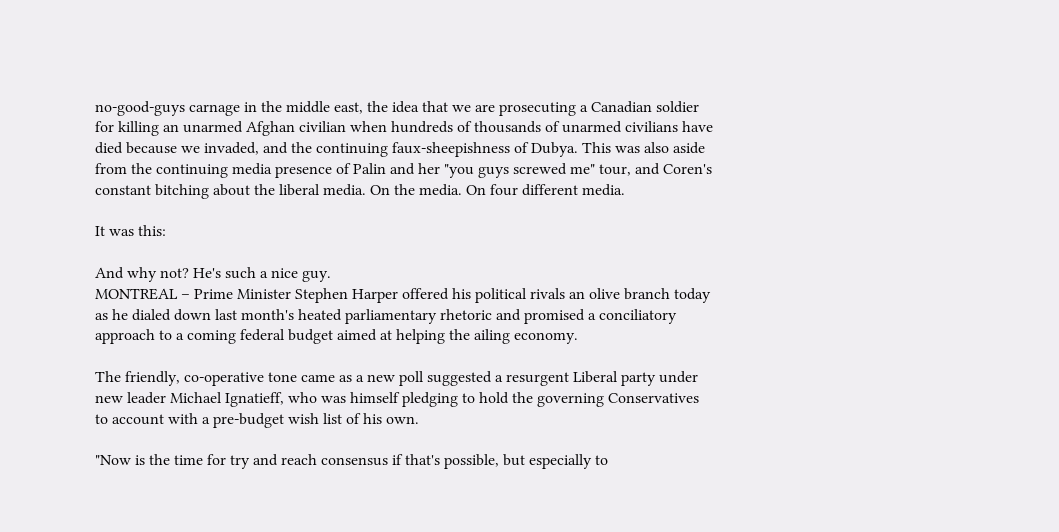no-good-guys carnage in the middle east, the idea that we are prosecuting a Canadian soldier for killing an unarmed Afghan civilian when hundreds of thousands of unarmed civilians have died because we invaded, and the continuing faux-sheepishness of Dubya. This was also aside from the continuing media presence of Palin and her "you guys screwed me" tour, and Coren's constant bitching about the liberal media. On the media. On four different media.

It was this:

And why not? He's such a nice guy.
MONTREAL – Prime Minister Stephen Harper offered his political rivals an olive branch today as he dialed down last month's heated parliamentary rhetoric and promised a conciliatory approach to a coming federal budget aimed at helping the ailing economy.

The friendly, co-operative tone came as a new poll suggested a resurgent Liberal party under new leader Michael Ignatieff, who was himself pledging to hold the governing Conservatives to account with a pre-budget wish list of his own.

"Now is the time for try and reach consensus if that's possible, but especially to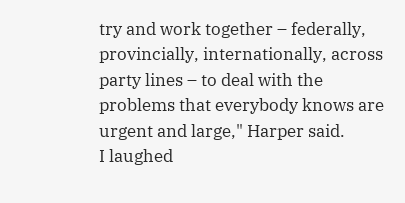try and work together – federally, provincially, internationally, across party lines – to deal with the problems that everybody knows are urgent and large," Harper said.
I laughed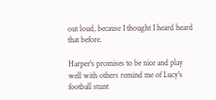out loud, because I thought I heard heard that before.

Harper's promises to be nice and play well with others remind me of Lucy's football stunt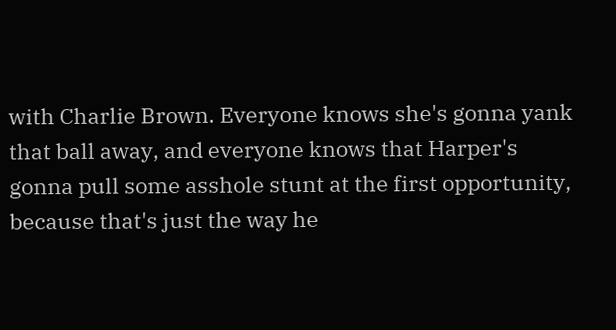with Charlie Brown. Everyone knows she's gonna yank that ball away, and everyone knows that Harper's gonna pull some asshole stunt at the first opportunity, because that's just the way he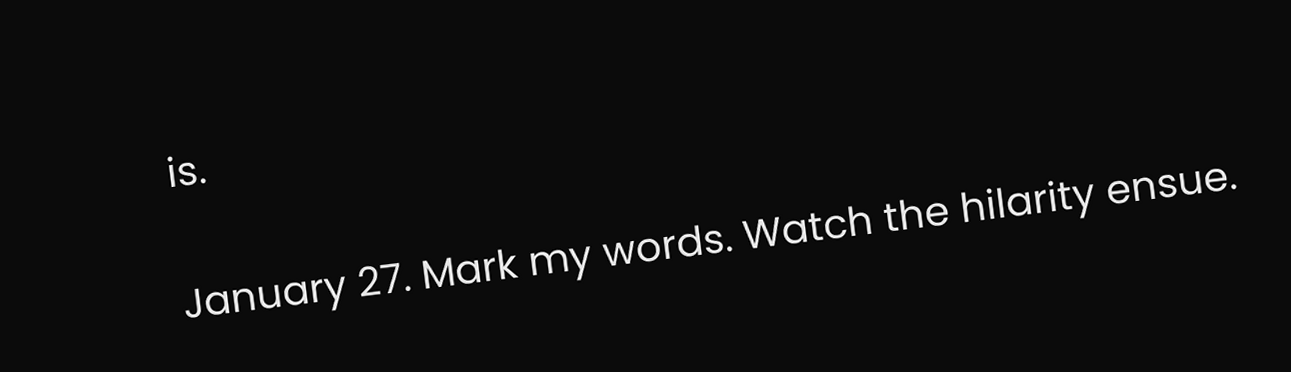is.

January 27. Mark my words. Watch the hilarity ensue.